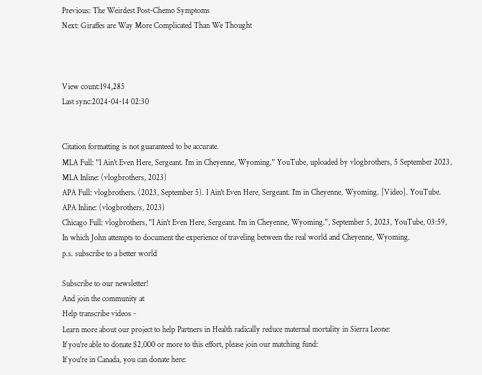Previous: The Weirdest Post-Chemo Symptoms
Next: Giraffes are Way More Complicated Than We Thought



View count:194,285
Last sync:2024-04-14 02:30


Citation formatting is not guaranteed to be accurate.
MLA Full: "I Ain't Even Here, Sergeant. I'm in Cheyenne, Wyoming." YouTube, uploaded by vlogbrothers, 5 September 2023,
MLA Inline: (vlogbrothers, 2023)
APA Full: vlogbrothers. (2023, September 5). I Ain't Even Here, Sergeant. I'm in Cheyenne, Wyoming. [Video]. YouTube.
APA Inline: (vlogbrothers, 2023)
Chicago Full: vlogbrothers, "I Ain't Even Here, Sergeant. I'm in Cheyenne, Wyoming.", September 5, 2023, YouTube, 03:59,
In which John attempts to document the experience of traveling between the real world and Cheyenne, Wyoming.
p.s. subscribe to a better world

Subscribe to our newsletter!
And join the community at
Help transcribe videos -
Learn more about our project to help Partners in Health radically reduce maternal mortality in Sierra Leone:
If you're able to donate $2,000 or more to this effort, please join our matching fund:
If you're in Canada, you can donate here: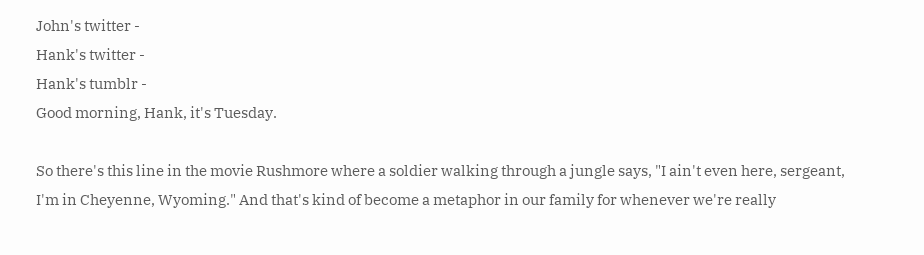John's twitter -
Hank's twitter -
Hank's tumblr -
Good morning, Hank, it's Tuesday.

So there's this line in the movie Rushmore where a soldier walking through a jungle says, "I ain't even here, sergeant, I'm in Cheyenne, Wyoming." And that's kind of become a metaphor in our family for whenever we're really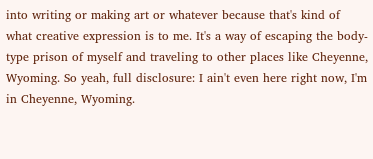into writing or making art or whatever because that's kind of what creative expression is to me. It's a way of escaping the body-type prison of myself and traveling to other places like Cheyenne, Wyoming. So yeah, full disclosure: I ain't even here right now, I'm in Cheyenne, Wyoming.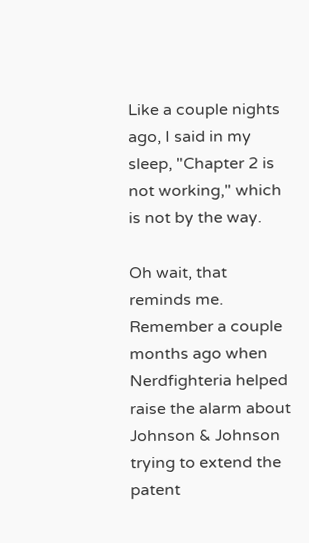Like a couple nights ago, I said in my sleep, "Chapter 2 is not working," which is not by the way.

Oh wait, that reminds me. Remember a couple months ago when Nerdfighteria helped raise the alarm about Johnson & Johnson trying to extend the patent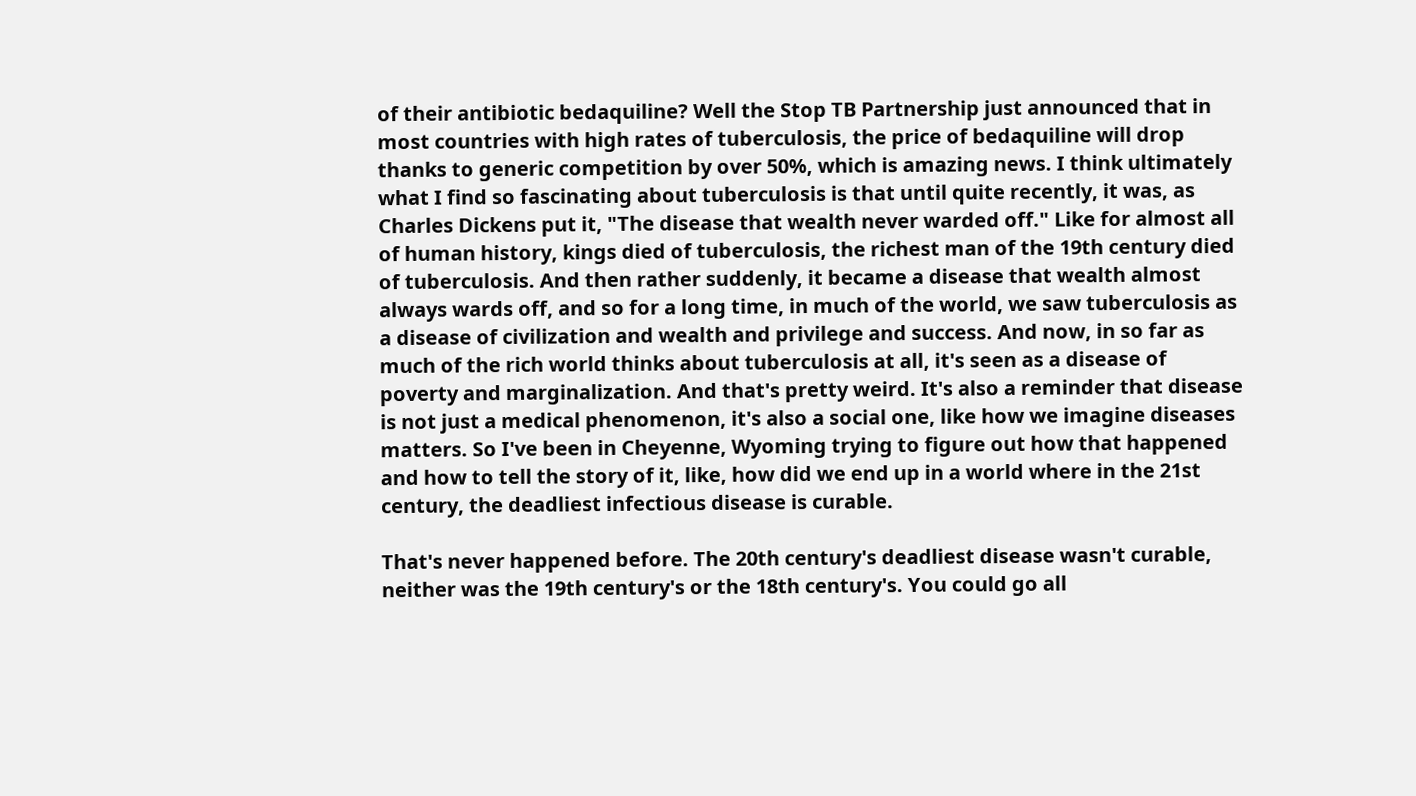of their antibiotic bedaquiline? Well the Stop TB Partnership just announced that in most countries with high rates of tuberculosis, the price of bedaquiline will drop thanks to generic competition by over 50%, which is amazing news. I think ultimately what I find so fascinating about tuberculosis is that until quite recently, it was, as Charles Dickens put it, "The disease that wealth never warded off." Like for almost all of human history, kings died of tuberculosis, the richest man of the 19th century died of tuberculosis. And then rather suddenly, it became a disease that wealth almost always wards off, and so for a long time, in much of the world, we saw tuberculosis as a disease of civilization and wealth and privilege and success. And now, in so far as much of the rich world thinks about tuberculosis at all, it's seen as a disease of poverty and marginalization. And that's pretty weird. It's also a reminder that disease is not just a medical phenomenon, it's also a social one, like how we imagine diseases matters. So I've been in Cheyenne, Wyoming trying to figure out how that happened and how to tell the story of it, like, how did we end up in a world where in the 21st century, the deadliest infectious disease is curable.

That's never happened before. The 20th century's deadliest disease wasn't curable, neither was the 19th century's or the 18th century's. You could go all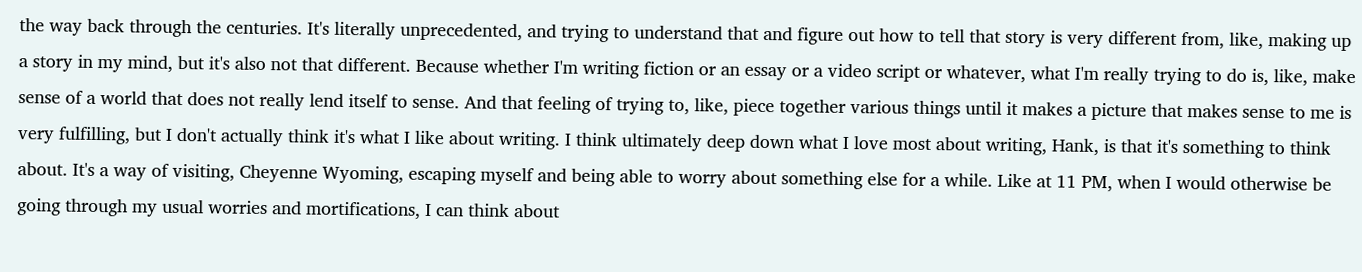the way back through the centuries. It's literally unprecedented, and trying to understand that and figure out how to tell that story is very different from, like, making up a story in my mind, but it's also not that different. Because whether I'm writing fiction or an essay or a video script or whatever, what I'm really trying to do is, like, make sense of a world that does not really lend itself to sense. And that feeling of trying to, like, piece together various things until it makes a picture that makes sense to me is very fulfilling, but I don't actually think it's what I like about writing. I think ultimately deep down what I love most about writing, Hank, is that it's something to think about. It's a way of visiting, Cheyenne Wyoming, escaping myself and being able to worry about something else for a while. Like at 11 PM, when I would otherwise be going through my usual worries and mortifications, I can think about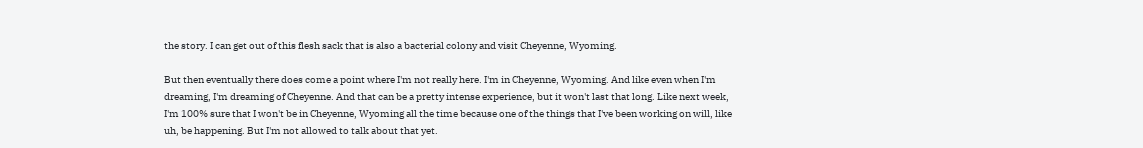the story. I can get out of this flesh sack that is also a bacterial colony and visit Cheyenne, Wyoming.

But then eventually there does come a point where I'm not really here. I'm in Cheyenne, Wyoming. And like even when I'm dreaming, I'm dreaming of Cheyenne. And that can be a pretty intense experience, but it won't last that long. Like next week, I'm 100% sure that I won't be in Cheyenne, Wyoming all the time because one of the things that I've been working on will, like uh, be happening. But I'm not allowed to talk about that yet.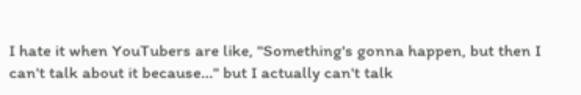I hate it when YouTubers are like, "Something's gonna happen, but then I can't talk about it because..." but I actually can't talk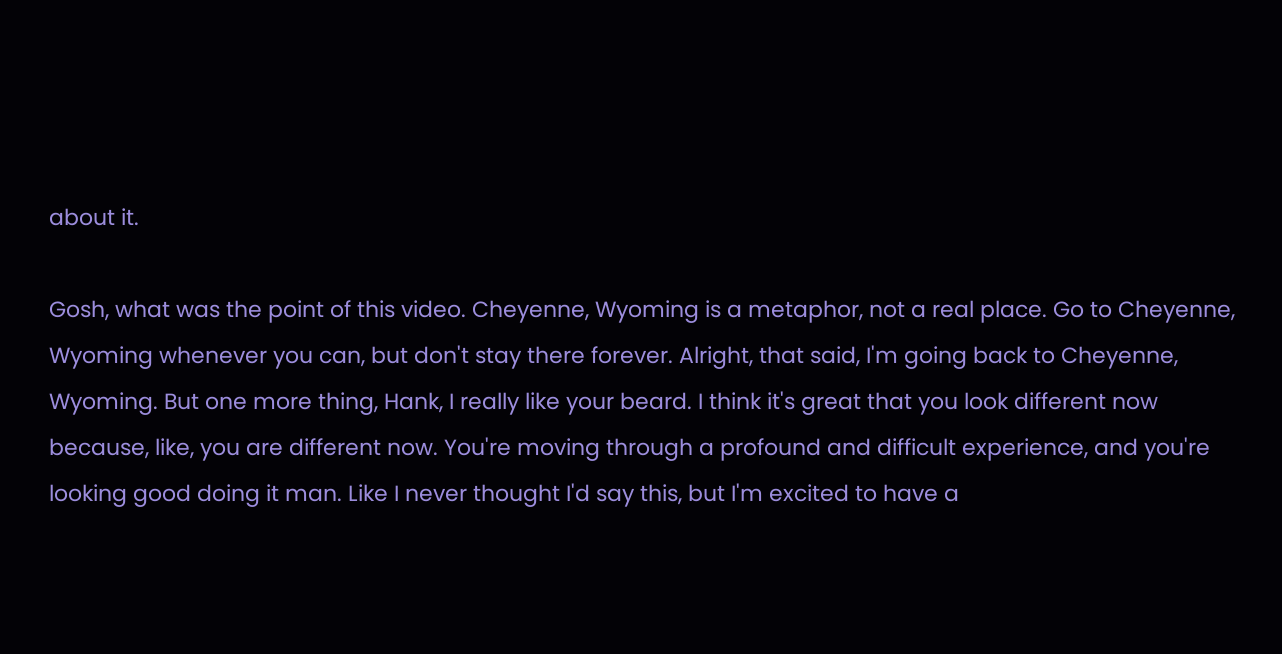about it.

Gosh, what was the point of this video. Cheyenne, Wyoming is a metaphor, not a real place. Go to Cheyenne, Wyoming whenever you can, but don't stay there forever. Alright, that said, I'm going back to Cheyenne, Wyoming. But one more thing, Hank, I really like your beard. I think it's great that you look different now because, like, you are different now. You're moving through a profound and difficult experience, and you're looking good doing it man. Like I never thought I'd say this, but I'm excited to have a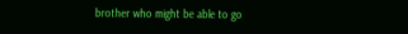brother who might be able to go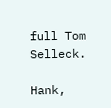full Tom Selleck.

Hank,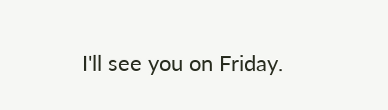I'll see you on Friday.